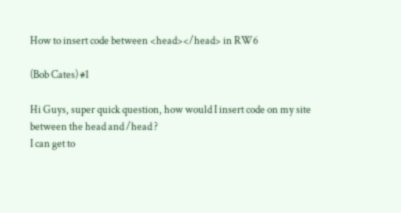How to insert code between <head></head> in RW6

(Bob Cates) #1

Hi Guys, super quick question, how would I insert code on my site between the head and /head ?
I can get to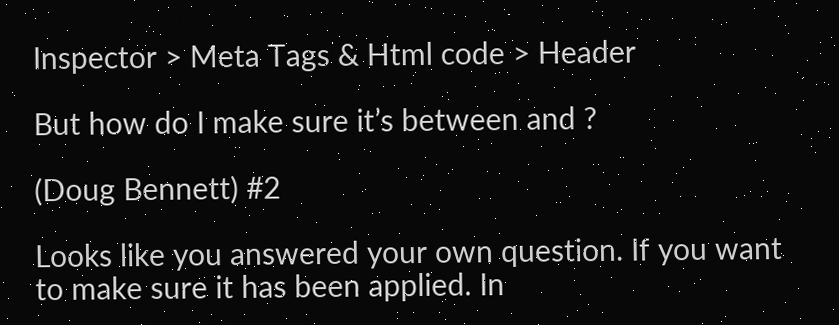Inspector > Meta Tags & Html code > Header

But how do I make sure it’s between and ?

(Doug Bennett) #2

Looks like you answered your own question. If you want to make sure it has been applied. In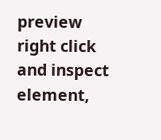preview right click and inspect element,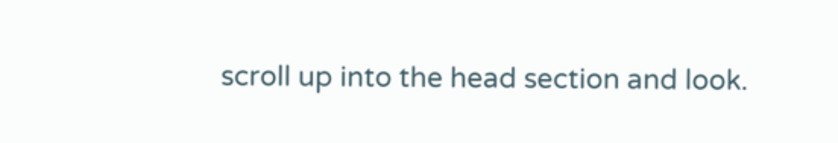scroll up into the head section and look.